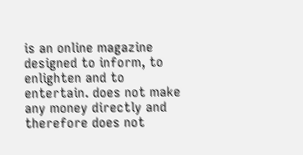is an online magazine designed to inform, to enlighten and to entertain. does not make any money directly and therefore does not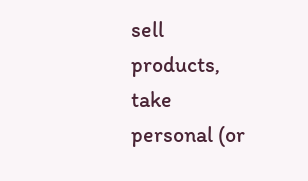sell products, take personal (or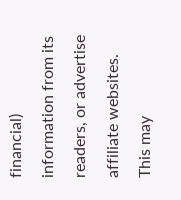financial) information from its readers, or advertise affiliate websites. This may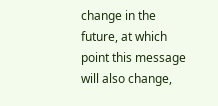change in the future, at which point this message will also change,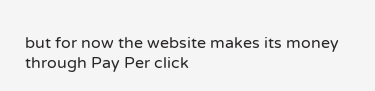but for now the website makes its money through Pay Per click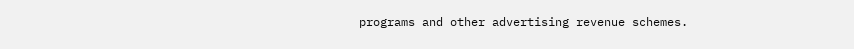programs and other advertising revenue schemes.